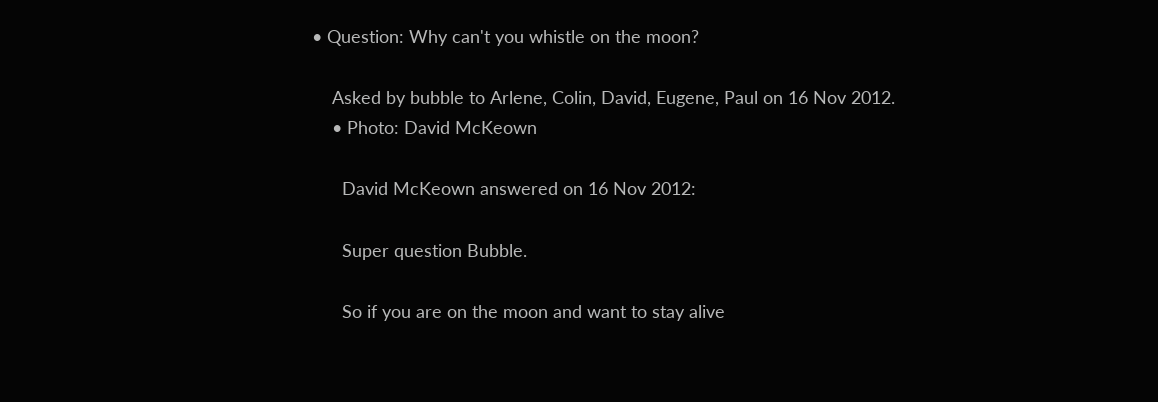• Question: Why can't you whistle on the moon?

    Asked by bubble to Arlene, Colin, David, Eugene, Paul on 16 Nov 2012.
    • Photo: David McKeown

      David McKeown answered on 16 Nov 2012:

      Super question Bubble.

      So if you are on the moon and want to stay alive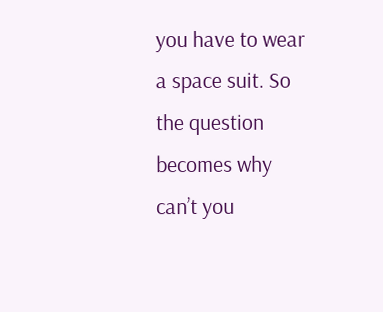you have to wear a space suit. So the question becomes why can’t you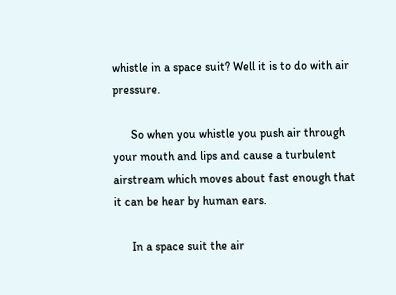whistle in a space suit? Well it is to do with air pressure.

      So when you whistle you push air through your mouth and lips and cause a turbulent airstream which moves about fast enough that it can be hear by human ears.

      In a space suit the air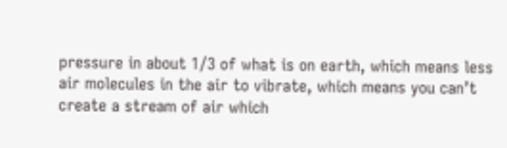pressure in about 1/3 of what is on earth, which means less air molecules in the air to vibrate, which means you can’t create a stream of air which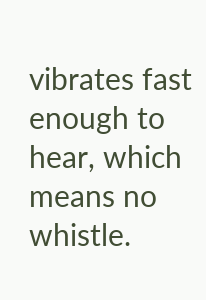vibrates fast enough to hear, which means no whistle.